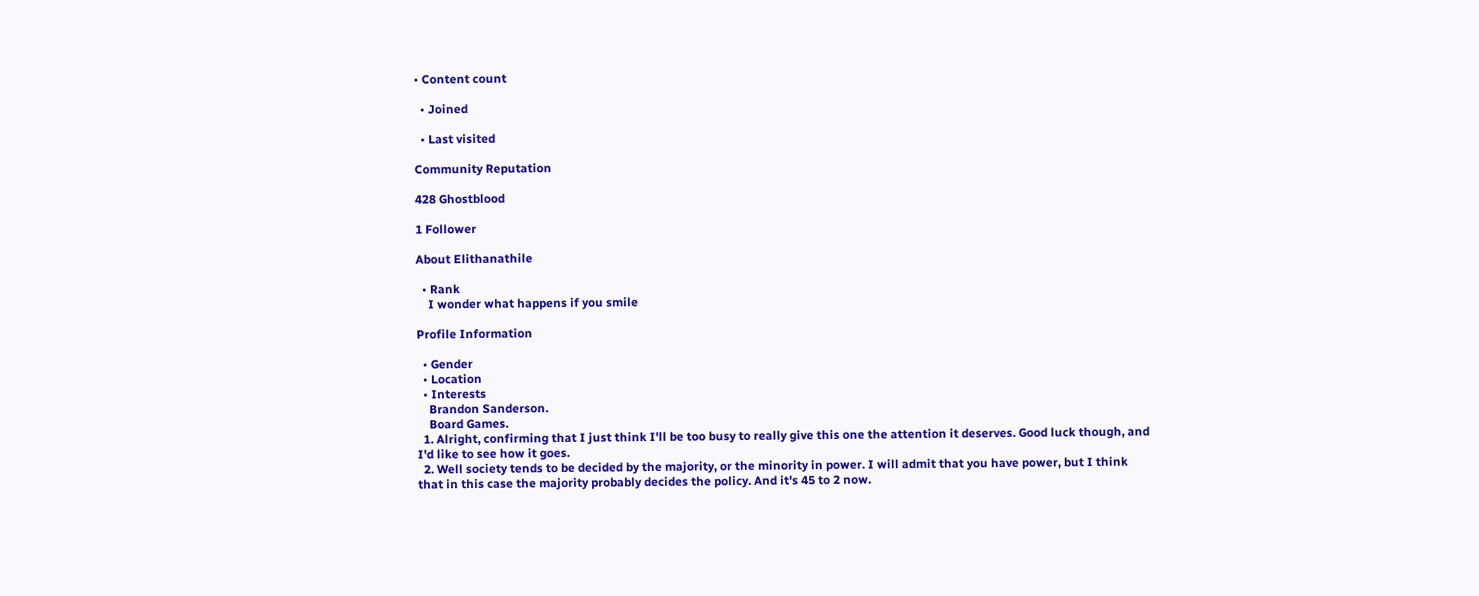• Content count

  • Joined

  • Last visited

Community Reputation

428 Ghostblood

1 Follower

About Elithanathile

  • Rank
    I wonder what happens if you smile

Profile Information

  • Gender
  • Location
  • Interests
    Brandon Sanderson.
    Board Games.
  1. Alright, confirming that I just think I'll be too busy to really give this one the attention it deserves. Good luck though, and I'd like to see how it goes.
  2. Well society tends to be decided by the majority, or the minority in power. I will admit that you have power, but I think that in this case the majority probably decides the policy. And it's 45 to 2 now.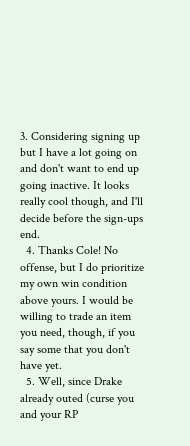3. Considering signing up but I have a lot going on and don't want to end up going inactive. It looks really cool though, and I'll decide before the sign-ups end.
  4. Thanks Cole! No offense, but I do prioritize my own win condition above yours. I would be willing to trade an item you need, though, if you say some that you don't have yet.
  5. Well, since Drake already outed (curse you and your RP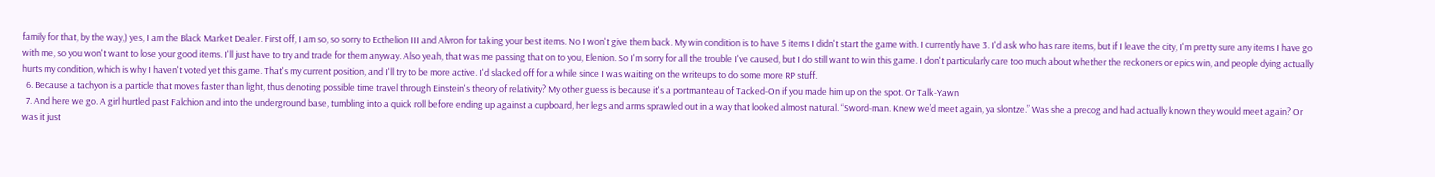family for that, by the way,) yes, I am the Black Market Dealer. First off, I am so, so sorry to Ecthelion III and Alvron for taking your best items. No I won't give them back. My win condition is to have 5 items I didn't start the game with. I currently have 3. I'd ask who has rare items, but if I leave the city, I'm pretty sure any items I have go with me, so you won't want to lose your good items. I'll just have to try and trade for them anyway. Also yeah, that was me passing that on to you, Elenion. So I'm sorry for all the trouble I've caused, but I do still want to win this game. I don't particularly care too much about whether the reckoners or epics win, and people dying actually hurts my condition, which is why I haven't voted yet this game. That's my current position, and I'll try to be more active. I'd slacked off for a while since I was waiting on the writeups to do some more RP stuff.
  6. Because a tachyon is a particle that moves faster than light, thus denoting possible time travel through Einstein's theory of relativity? My other guess is because it's a portmanteau of Tacked-On if you made him up on the spot. Or Talk-Yawn
  7. And here we go. A girl hurtled past Falchion and into the underground base, tumbling into a quick roll before ending up against a cupboard, her legs and arms sprawled out in a way that looked almost natural. “Sword-man. Knew we’d meet again, ya slontze.” Was she a precog and had actually known they would meet again? Or was it just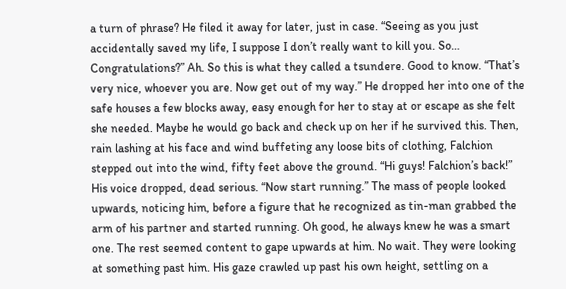a turn of phrase? He filed it away for later, just in case. “Seeing as you just accidentally saved my life, I suppose I don’t really want to kill you. So… Congratulations?” Ah. So this is what they called a tsundere. Good to know. “That’s very nice, whoever you are. Now get out of my way.” He dropped her into one of the safe houses a few blocks away, easy enough for her to stay at or escape as she felt she needed. Maybe he would go back and check up on her if he survived this. Then, rain lashing at his face and wind buffeting any loose bits of clothing, Falchion stepped out into the wind, fifty feet above the ground. “Hi guys! Falchion’s back!” His voice dropped, dead serious. “Now start running.” The mass of people looked upwards, noticing him, before a figure that he recognized as tin-man grabbed the arm of his partner and started running. Oh good, he always knew he was a smart one. The rest seemed content to gape upwards at him. No wait. They were looking at something past him. His gaze crawled up past his own height, settling on a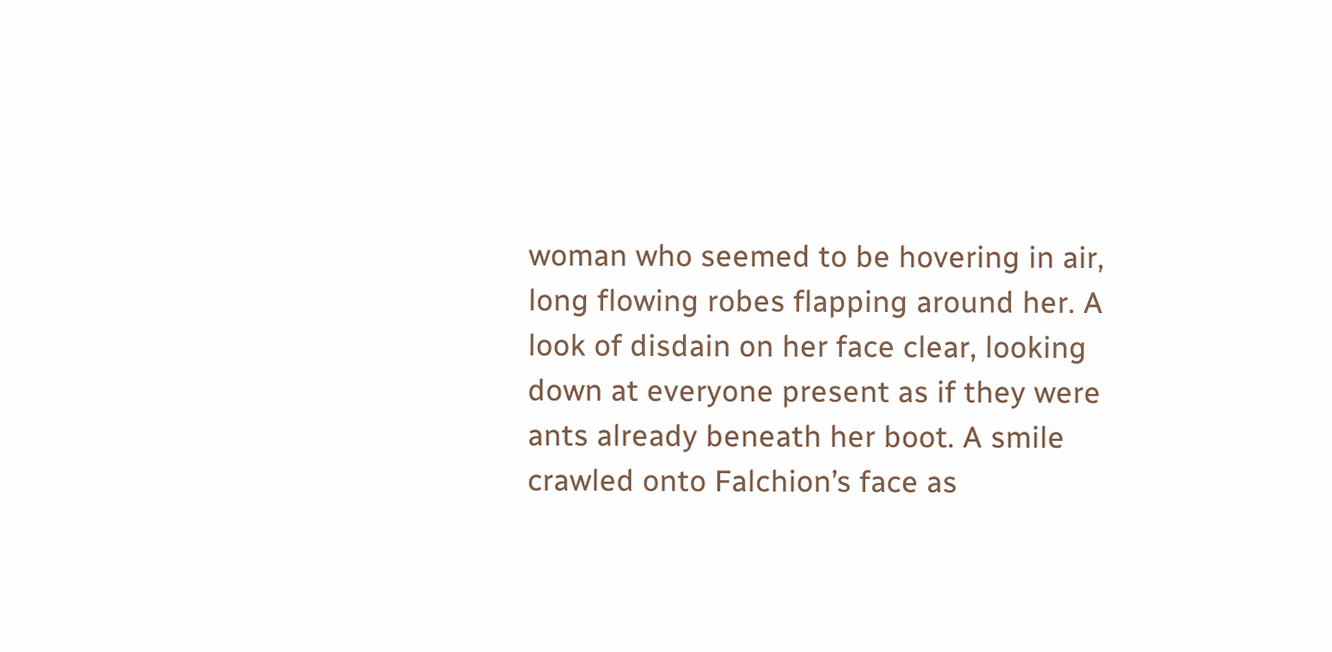woman who seemed to be hovering in air, long flowing robes flapping around her. A look of disdain on her face clear, looking down at everyone present as if they were ants already beneath her boot. A smile crawled onto Falchion’s face as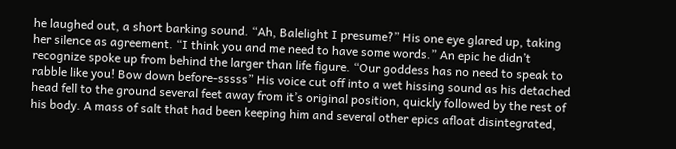he laughed out, a short barking sound. “Ah, Balelight I presume?” His one eye glared up, taking her silence as agreement. “I think you and me need to have some words.” An epic he didn’t recognize spoke up from behind the larger than life figure. “Our goddess has no need to speak to rabble like you! Bow down before-sssss” His voice cut off into a wet hissing sound as his detached head fell to the ground several feet away from it’s original position, quickly followed by the rest of his body. A mass of salt that had been keeping him and several other epics afloat disintegrated,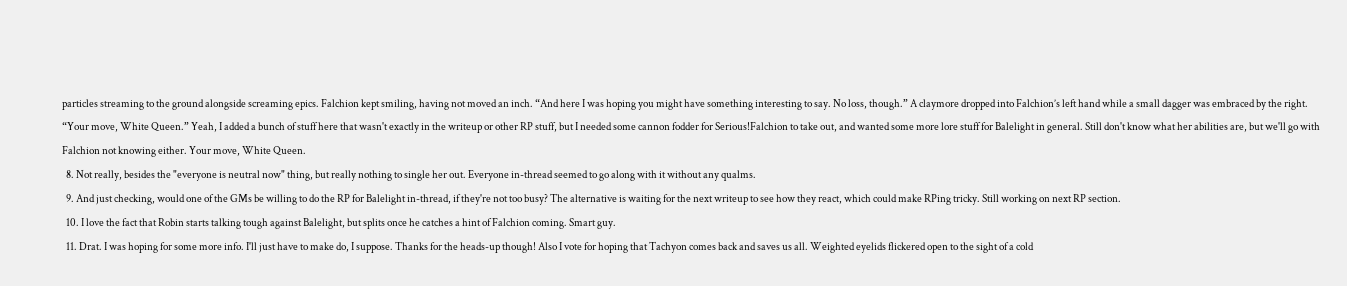particles streaming to the ground alongside screaming epics. Falchion kept smiling, having not moved an inch. “And here I was hoping you might have something interesting to say. No loss, though.” A claymore dropped into Falchion’s left hand while a small dagger was embraced by the right. “Your move, White Queen.” Yeah, I added a bunch of stuff here that wasn't exactly in the writeup or other RP stuff, but I needed some cannon fodder for Serious!Falchion to take out, and wanted some more lore stuff for Balelight in general. Still don't know what her abilities are, but we'll go with Falchion not knowing either. Your move, White Queen.
  8. Not really, besides the "everyone is neutral now" thing, but really nothing to single her out. Everyone in-thread seemed to go along with it without any qualms.
  9. And just checking, would one of the GMs be willing to do the RP for Balelight in-thread, if they're not too busy? The alternative is waiting for the next writeup to see how they react, which could make RPing tricky. Still working on next RP section.
  10. I love the fact that Robin starts talking tough against Balelight, but splits once he catches a hint of Falchion coming. Smart guy.
  11. Drat. I was hoping for some more info. I'll just have to make do, I suppose. Thanks for the heads-up though! Also I vote for hoping that Tachyon comes back and saves us all. Weighted eyelids flickered open to the sight of a cold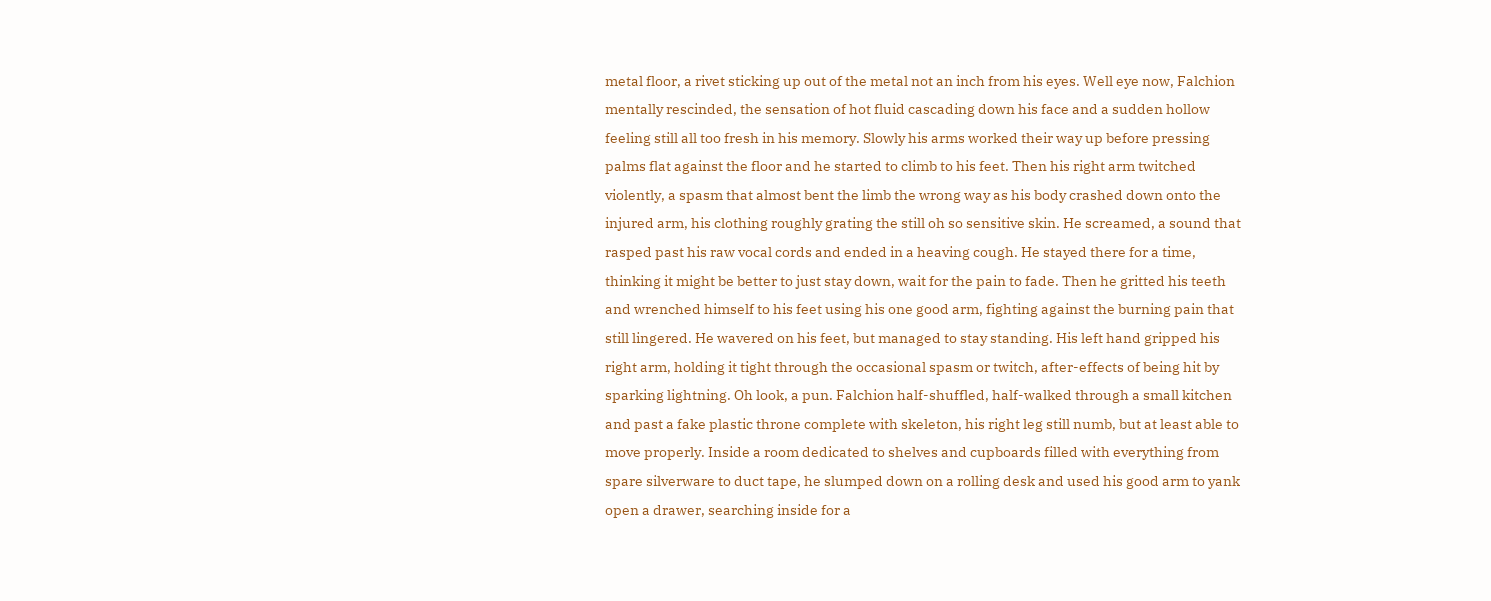metal floor, a rivet sticking up out of the metal not an inch from his eyes. Well eye now, Falchion mentally rescinded, the sensation of hot fluid cascading down his face and a sudden hollow feeling still all too fresh in his memory. Slowly his arms worked their way up before pressing palms flat against the floor and he started to climb to his feet. Then his right arm twitched violently, a spasm that almost bent the limb the wrong way as his body crashed down onto the injured arm, his clothing roughly grating the still oh so sensitive skin. He screamed, a sound that rasped past his raw vocal cords and ended in a heaving cough. He stayed there for a time, thinking it might be better to just stay down, wait for the pain to fade. Then he gritted his teeth and wrenched himself to his feet using his one good arm, fighting against the burning pain that still lingered. He wavered on his feet, but managed to stay standing. His left hand gripped his right arm, holding it tight through the occasional spasm or twitch, after-effects of being hit by sparking lightning. Oh look, a pun. Falchion half-shuffled, half-walked through a small kitchen and past a fake plastic throne complete with skeleton, his right leg still numb, but at least able to move properly. Inside a room dedicated to shelves and cupboards filled with everything from spare silverware to duct tape, he slumped down on a rolling desk and used his good arm to yank open a drawer, searching inside for a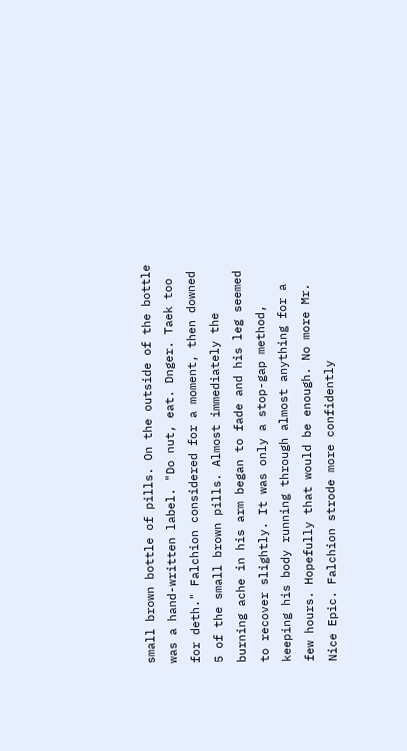small brown bottle of pills. On the outside of the bottle was a hand-written label. "Do nut, eat. Dnger. Taek too for deth." Falchion considered for a moment, then downed 5 of the small brown pills. Almost immediately the burning ache in his arm began to fade and his leg seemed to recover slightly. It was only a stop-gap method, keeping his body running through almost anything for a few hours. Hopefully that would be enough. No more Mr. Nice Epic. Falchion strode more confidently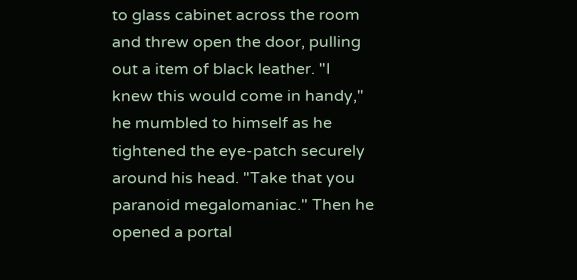to glass cabinet across the room and threw open the door, pulling out a item of black leather. "I knew this would come in handy," he mumbled to himself as he tightened the eye-patch securely around his head. "Take that you paranoid megalomaniac." Then he opened a portal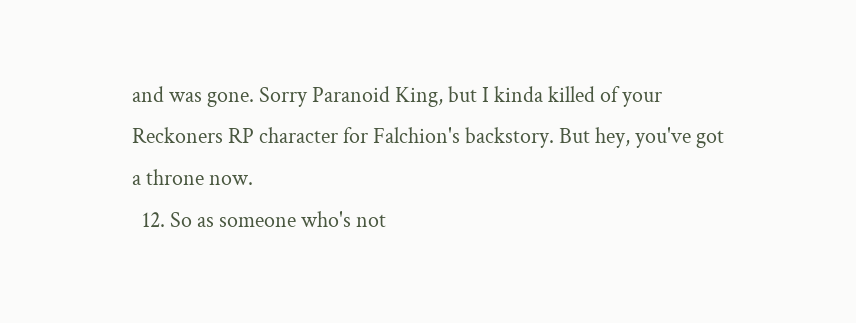and was gone. Sorry Paranoid King, but I kinda killed of your Reckoners RP character for Falchion's backstory. But hey, you've got a throne now.
  12. So as someone who's not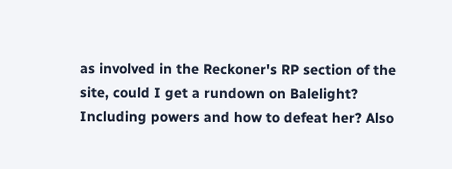as involved in the Reckoner's RP section of the site, could I get a rundown on Balelight? Including powers and how to defeat her? Also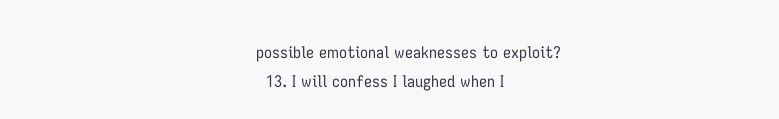possible emotional weaknesses to exploit?
  13. I will confess I laughed when I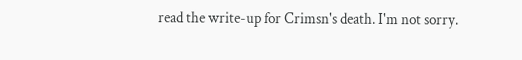read the write-up for Crimsn's death. I'm not sorry.